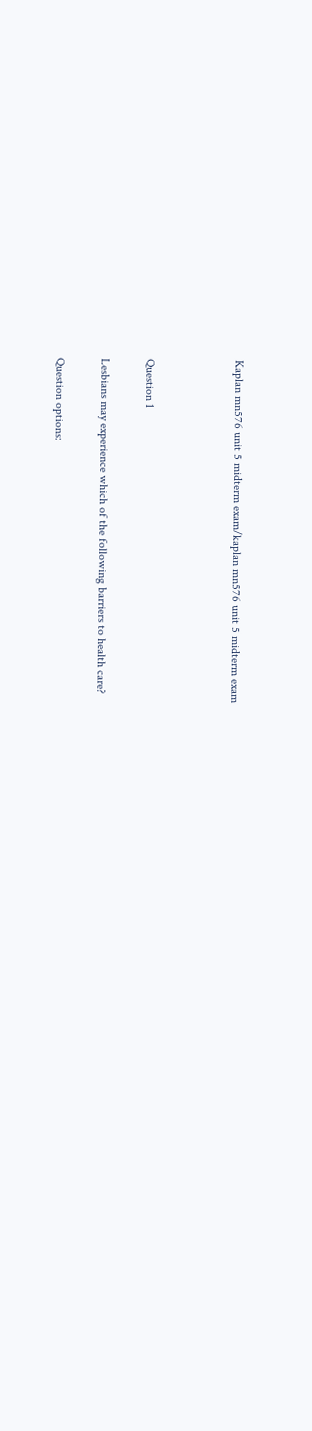Kaplan mn576 unit 5 midterm exam/kaplan mn576 unit 5 midterm exam



Question 1

Lesbians may experience which of the following barriers to health care?

Question options: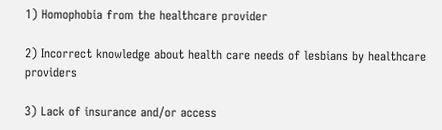1) Homophobia from the healthcare provider

2) Incorrect knowledge about health care needs of lesbians by healthcare providers

3) Lack of insurance and/or access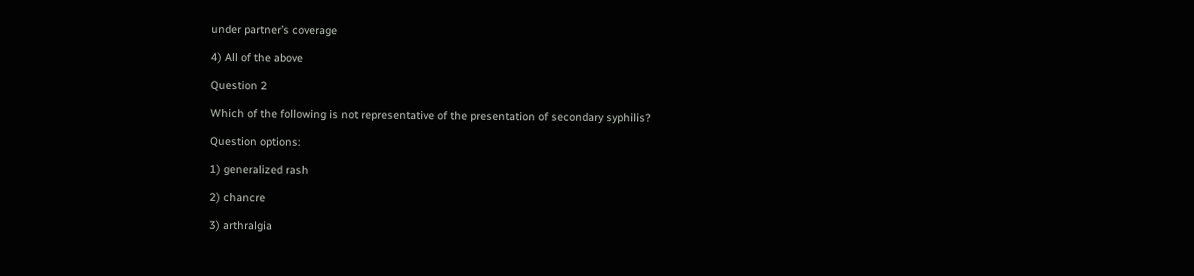under partner’s coverage

4) All of the above

Question 2

Which of the following is not representative of the presentation of secondary syphilis?

Question options:

1) generalized rash

2) chancre

3) arthralgia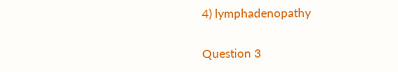4) lymphadenopathy

Question 3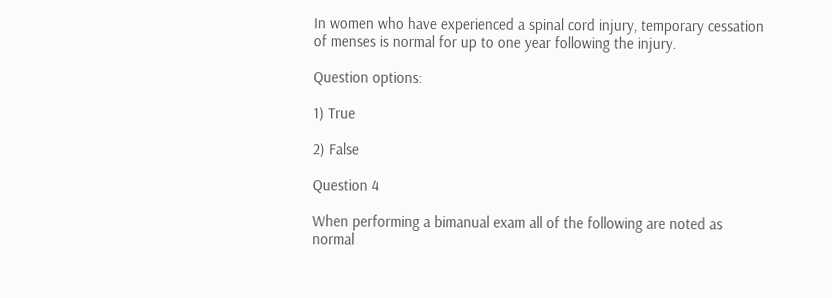In women who have experienced a spinal cord injury, temporary cessation of menses is normal for up to one year following the injury.

Question options:

1) True

2) False

Question 4

When performing a bimanual exam all of the following are noted as normal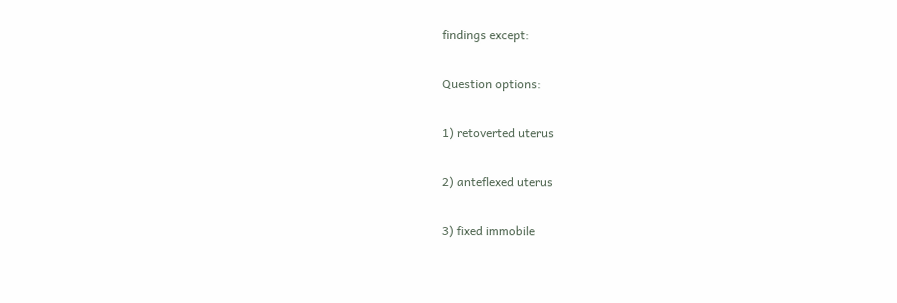findings except:

Question options:

1) retoverted uterus

2) anteflexed uterus

3) fixed immobile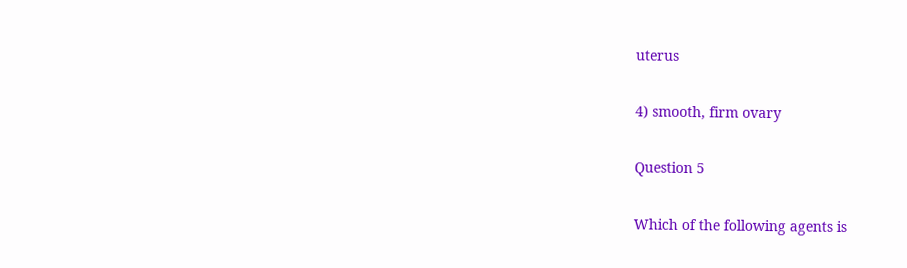uterus

4) smooth, firm ovary

Question 5

Which of the following agents is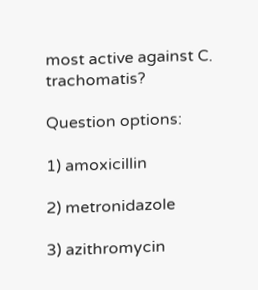most active against C. trachomatis?

Question options:

1) amoxicillin

2) metronidazole

3) azithromycin